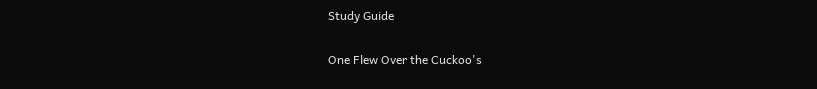Study Guide

One Flew Over the Cuckoo's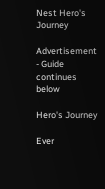Nest Hero's Journey

Advertisement - Guide continues below

Hero's Journey

Ever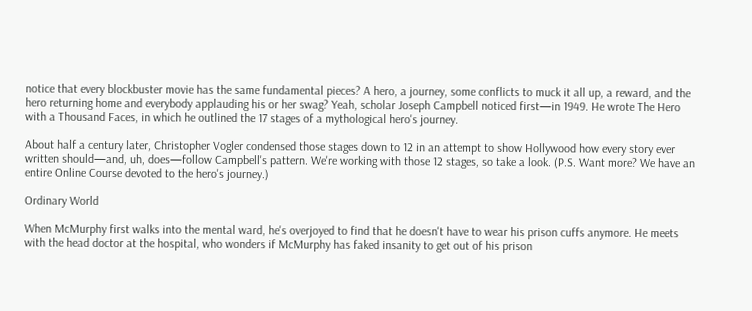notice that every blockbuster movie has the same fundamental pieces? A hero, a journey, some conflicts to muck it all up, a reward, and the hero returning home and everybody applauding his or her swag? Yeah, scholar Joseph Campbell noticed first—in 1949. He wrote The Hero with a Thousand Faces, in which he outlined the 17 stages of a mythological hero's journey.

About half a century later, Christopher Vogler condensed those stages down to 12 in an attempt to show Hollywood how every story ever written should—and, uh, does—follow Campbell's pattern. We're working with those 12 stages, so take a look. (P.S. Want more? We have an entire Online Course devoted to the hero's journey.)

Ordinary World

When McMurphy first walks into the mental ward, he's overjoyed to find that he doesn't have to wear his prison cuffs anymore. He meets with the head doctor at the hospital, who wonders if McMurphy has faked insanity to get out of his prison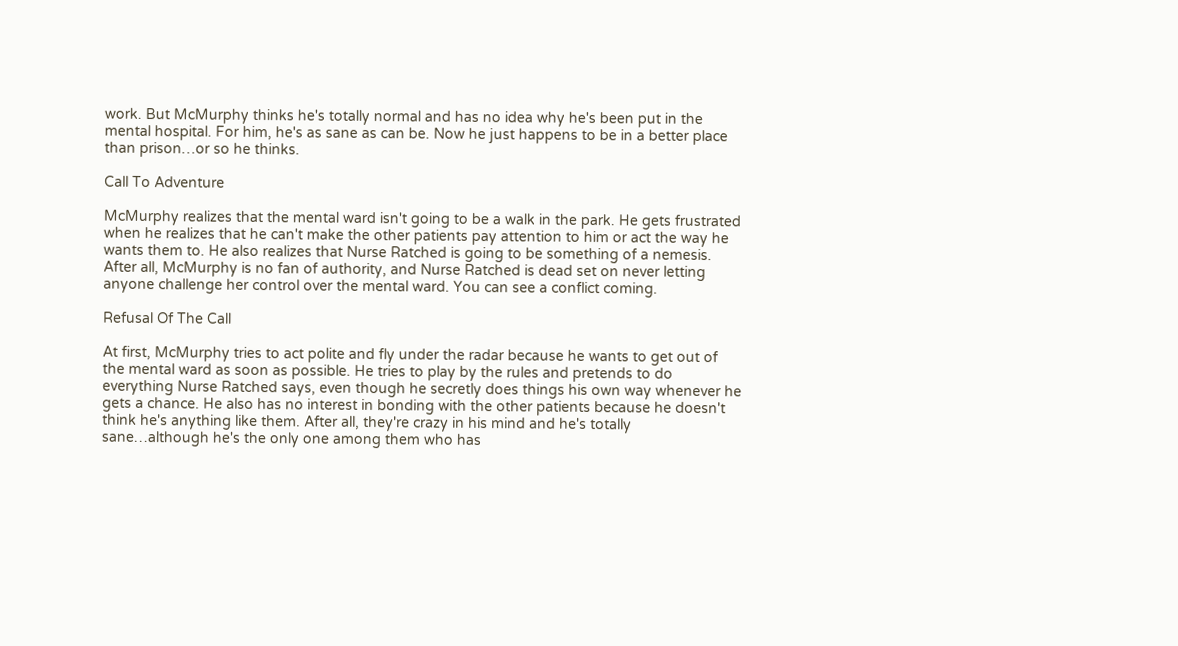work. But McMurphy thinks he's totally normal and has no idea why he's been put in the mental hospital. For him, he's as sane as can be. Now he just happens to be in a better place than prison…or so he thinks.

Call To Adventure

McMurphy realizes that the mental ward isn't going to be a walk in the park. He gets frustrated when he realizes that he can't make the other patients pay attention to him or act the way he wants them to. He also realizes that Nurse Ratched is going to be something of a nemesis. After all, McMurphy is no fan of authority, and Nurse Ratched is dead set on never letting anyone challenge her control over the mental ward. You can see a conflict coming.

Refusal Of The Call

At first, McMurphy tries to act polite and fly under the radar because he wants to get out of the mental ward as soon as possible. He tries to play by the rules and pretends to do everything Nurse Ratched says, even though he secretly does things his own way whenever he gets a chance. He also has no interest in bonding with the other patients because he doesn't think he's anything like them. After all, they're crazy in his mind and he's totally sane…although he's the only one among them who has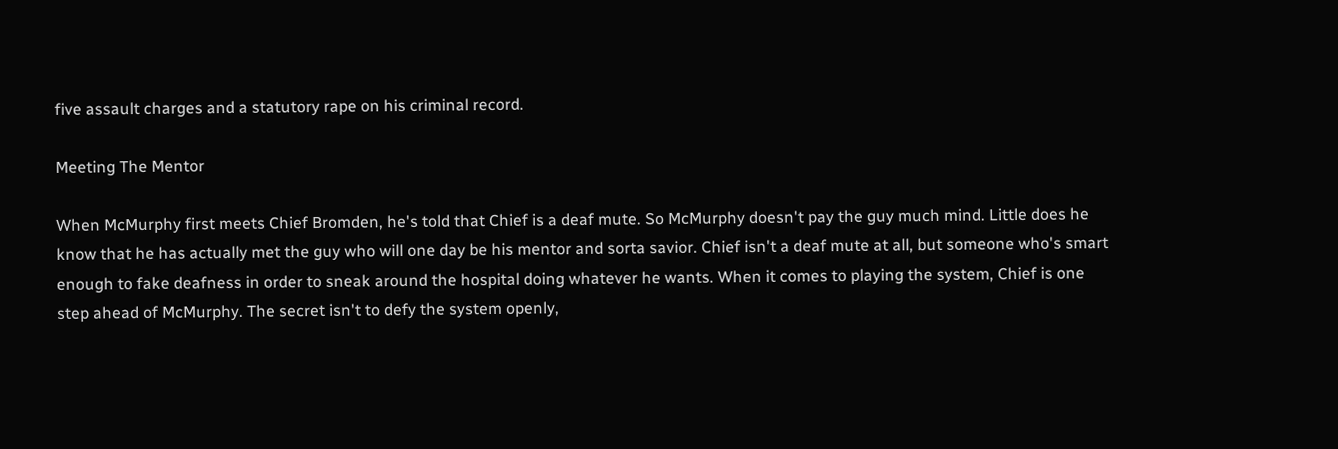five assault charges and a statutory rape on his criminal record.

Meeting The Mentor

When McMurphy first meets Chief Bromden, he's told that Chief is a deaf mute. So McMurphy doesn't pay the guy much mind. Little does he know that he has actually met the guy who will one day be his mentor and sorta savior. Chief isn't a deaf mute at all, but someone who's smart enough to fake deafness in order to sneak around the hospital doing whatever he wants. When it comes to playing the system, Chief is one step ahead of McMurphy. The secret isn't to defy the system openly,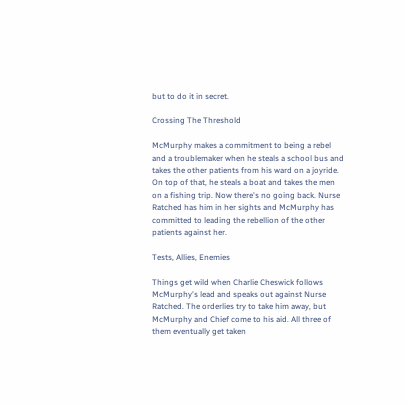but to do it in secret.

Crossing The Threshold

McMurphy makes a commitment to being a rebel and a troublemaker when he steals a school bus and takes the other patients from his ward on a joyride. On top of that, he steals a boat and takes the men on a fishing trip. Now there's no going back. Nurse Ratched has him in her sights and McMurphy has committed to leading the rebellion of the other patients against her.

Tests, Allies, Enemies

Things get wild when Charlie Cheswick follows McMurphy's lead and speaks out against Nurse Ratched. The orderlies try to take him away, but McMurphy and Chief come to his aid. All three of them eventually get taken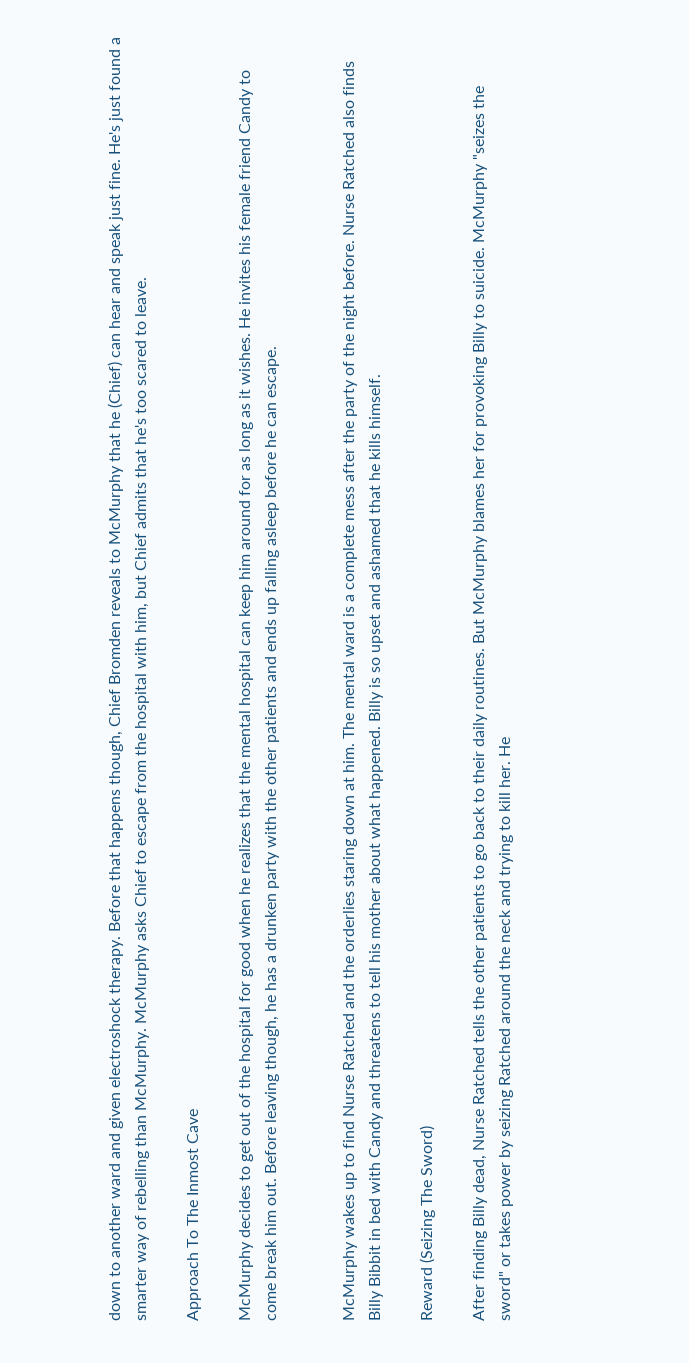down to another ward and given electroshock therapy. Before that happens though, Chief Bromden reveals to McMurphy that he (Chief) can hear and speak just fine. He's just found a smarter way of rebelling than McMurphy. McMurphy asks Chief to escape from the hospital with him, but Chief admits that he's too scared to leave.

Approach To The Inmost Cave

McMurphy decides to get out of the hospital for good when he realizes that the mental hospital can keep him around for as long as it wishes. He invites his female friend Candy to come break him out. Before leaving though, he has a drunken party with the other patients and ends up falling asleep before he can escape.


McMurphy wakes up to find Nurse Ratched and the orderlies staring down at him. The mental ward is a complete mess after the party of the night before. Nurse Ratched also finds Billy Bibbit in bed with Candy and threatens to tell his mother about what happened. Billy is so upset and ashamed that he kills himself.

Reward (Seizing The Sword)

After finding Billy dead, Nurse Ratched tells the other patients to go back to their daily routines. But McMurphy blames her for provoking Billy to suicide. McMurphy "seizes the sword" or takes power by seizing Ratched around the neck and trying to kill her. He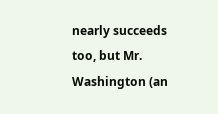nearly succeeds too, but Mr. Washington (an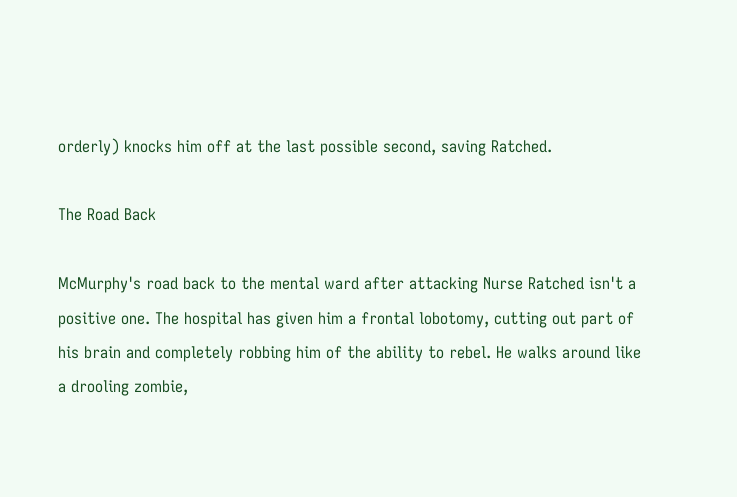orderly) knocks him off at the last possible second, saving Ratched.

The Road Back

McMurphy's road back to the mental ward after attacking Nurse Ratched isn't a positive one. The hospital has given him a frontal lobotomy, cutting out part of his brain and completely robbing him of the ability to rebel. He walks around like a drooling zombie,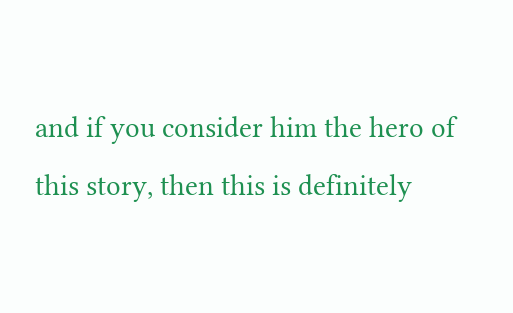and if you consider him the hero of this story, then this is definitely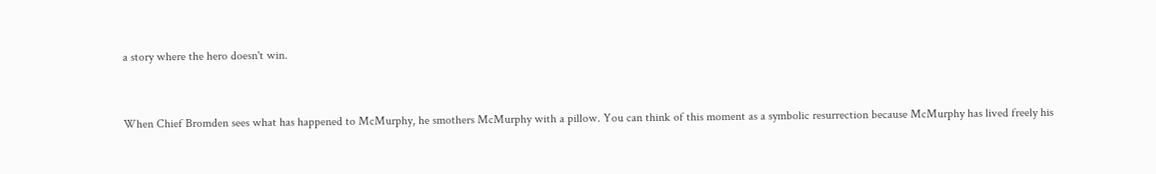a story where the hero doesn't win.


When Chief Bromden sees what has happened to McMurphy, he smothers McMurphy with a pillow. You can think of this moment as a symbolic resurrection because McMurphy has lived freely his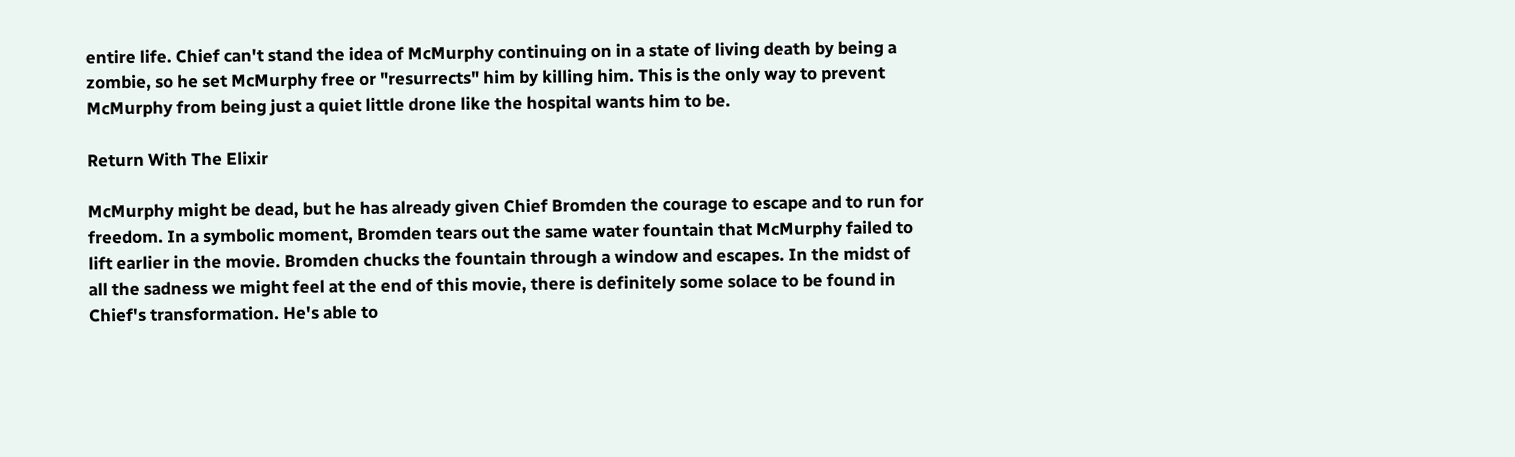entire life. Chief can't stand the idea of McMurphy continuing on in a state of living death by being a zombie, so he set McMurphy free or "resurrects" him by killing him. This is the only way to prevent McMurphy from being just a quiet little drone like the hospital wants him to be.

Return With The Elixir

McMurphy might be dead, but he has already given Chief Bromden the courage to escape and to run for freedom. In a symbolic moment, Bromden tears out the same water fountain that McMurphy failed to lift earlier in the movie. Bromden chucks the fountain through a window and escapes. In the midst of all the sadness we might feel at the end of this movie, there is definitely some solace to be found in Chief's transformation. He's able to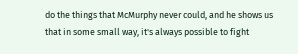do the things that McMurphy never could, and he shows us that in some small way, it's always possible to fight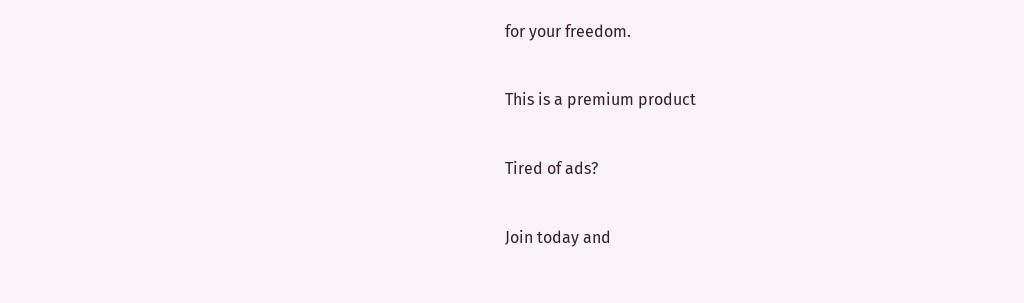for your freedom.

This is a premium product

Tired of ads?

Join today and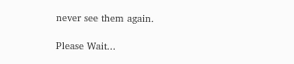never see them again.

Please Wait...